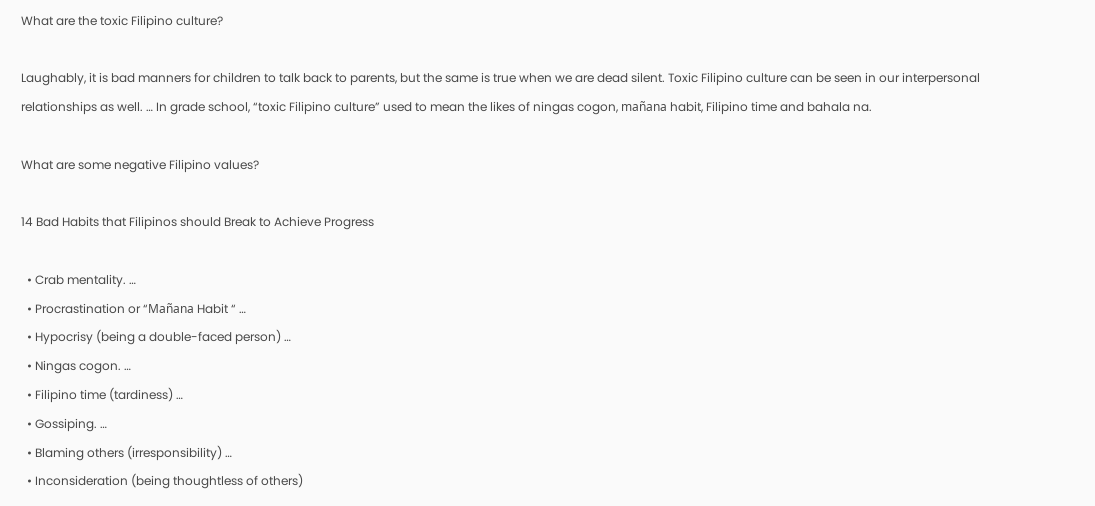What are the toxic Filipino culture?

Laughably, it is bad manners for children to talk back to parents, but the same is true when we are dead silent. Toxic Filipino culture can be seen in our interpersonal relationships as well. … In grade school, “toxic Filipino culture” used to mean the likes of ningas cogon, mañana habit, Filipino time and bahala na.

What are some negative Filipino values?

14 Bad Habits that Filipinos should Break to Achieve Progress

  • Crab mentality. …
  • Procrastination or “Mañana Habit “ …
  • Hypocrisy (being a double-faced person) …
  • Ningas cogon. …
  • Filipino time (tardiness) …
  • Gossiping. …
  • Blaming others (irresponsibility) …
  • Inconsideration (being thoughtless of others)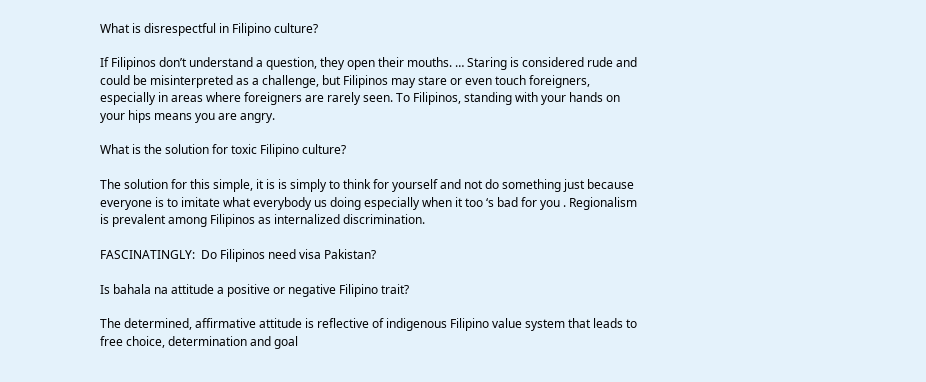What is disrespectful in Filipino culture?

If Filipinos don’t understand a question, they open their mouths. … Staring is considered rude and could be misinterpreted as a challenge, but Filipinos may stare or even touch foreigners, especially in areas where foreigners are rarely seen. To Filipinos, standing with your hands on your hips means you are angry.

What is the solution for toxic Filipino culture?

The solution for this simple, it is is simply to think for yourself and not do something just because everyone is to imitate what everybody us doing especially when it too ‘s bad for you . Regionalism is prevalent among Filipinos as internalized discrimination.

FASCINATINGLY:  Do Filipinos need visa Pakistan?

Is bahala na attitude a positive or negative Filipino trait?

The determined, affirmative attitude is reflective of indigenous Filipino value system that leads to free choice, determination and goal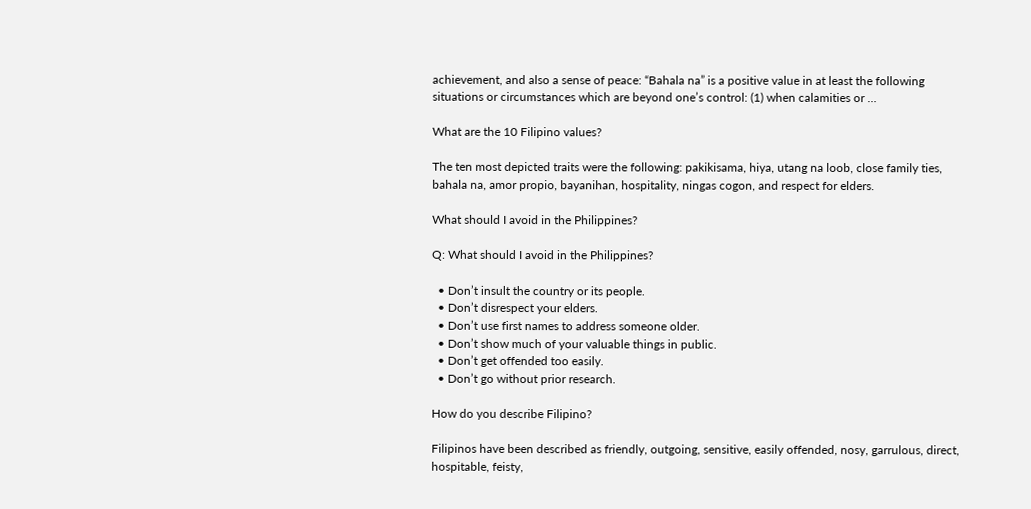achievement, and also a sense of peace: “Bahala na” is a positive value in at least the following situations or circumstances which are beyond one’s control: (1) when calamities or …

What are the 10 Filipino values?

The ten most depicted traits were the following: pakikisama, hiya, utang na loob, close family ties, bahala na, amor propio, bayanihan, hospitality, ningas cogon, and respect for elders.

What should I avoid in the Philippines?

Q: What should I avoid in the Philippines?

  • Don’t insult the country or its people.
  • Don’t disrespect your elders.
  • Don’t use first names to address someone older.
  • Don’t show much of your valuable things in public.
  • Don’t get offended too easily.
  • Don’t go without prior research.

How do you describe Filipino?

Filipinos have been described as friendly, outgoing, sensitive, easily offended, nosy, garrulous, direct, hospitable, feisty,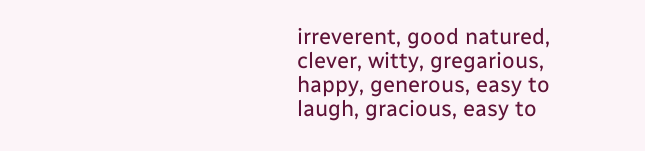irreverent, good natured, clever, witty, gregarious, happy, generous, easy to laugh, gracious, easy to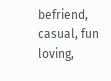befriend, casual, fun loving,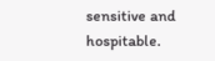sensitive and hospitable.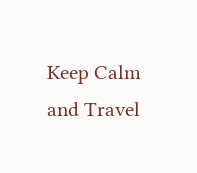Keep Calm and Travel